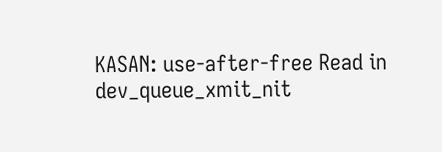KASAN: use-after-free Read in dev_queue_xmit_nit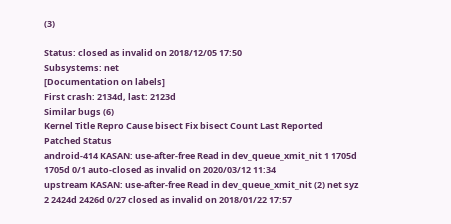(3)

Status: closed as invalid on 2018/12/05 17:50
Subsystems: net
[Documentation on labels]
First crash: 2134d, last: 2123d
Similar bugs (6)
Kernel Title Repro Cause bisect Fix bisect Count Last Reported Patched Status
android-414 KASAN: use-after-free Read in dev_queue_xmit_nit 1 1705d 1705d 0/1 auto-closed as invalid on 2020/03/12 11:34
upstream KASAN: use-after-free Read in dev_queue_xmit_nit (2) net syz 2 2424d 2426d 0/27 closed as invalid on 2018/01/22 17:57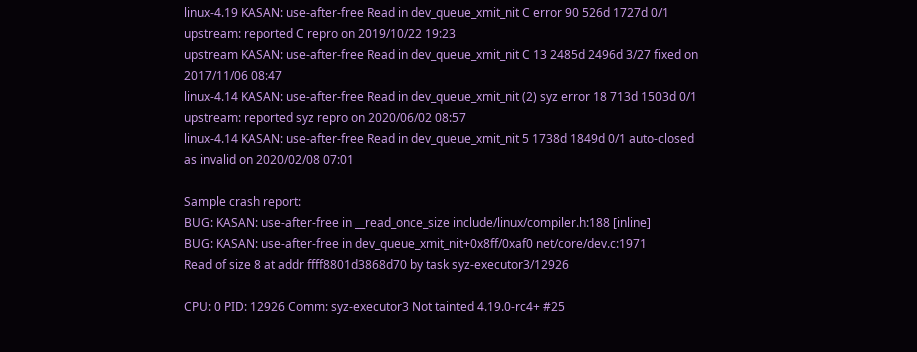linux-4.19 KASAN: use-after-free Read in dev_queue_xmit_nit C error 90 526d 1727d 0/1 upstream: reported C repro on 2019/10/22 19:23
upstream KASAN: use-after-free Read in dev_queue_xmit_nit C 13 2485d 2496d 3/27 fixed on 2017/11/06 08:47
linux-4.14 KASAN: use-after-free Read in dev_queue_xmit_nit (2) syz error 18 713d 1503d 0/1 upstream: reported syz repro on 2020/06/02 08:57
linux-4.14 KASAN: use-after-free Read in dev_queue_xmit_nit 5 1738d 1849d 0/1 auto-closed as invalid on 2020/02/08 07:01

Sample crash report:
BUG: KASAN: use-after-free in __read_once_size include/linux/compiler.h:188 [inline]
BUG: KASAN: use-after-free in dev_queue_xmit_nit+0x8ff/0xaf0 net/core/dev.c:1971
Read of size 8 at addr ffff8801d3868d70 by task syz-executor3/12926

CPU: 0 PID: 12926 Comm: syz-executor3 Not tainted 4.19.0-rc4+ #25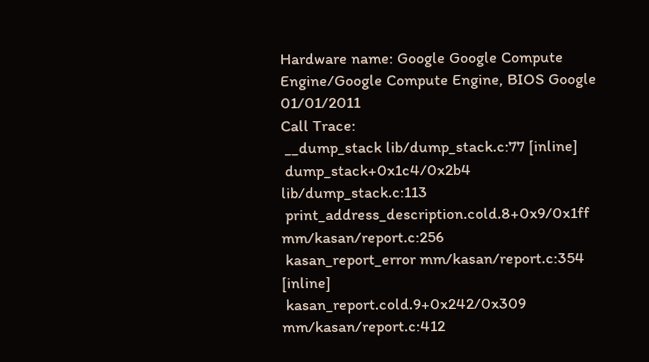Hardware name: Google Google Compute Engine/Google Compute Engine, BIOS Google 01/01/2011
Call Trace:
 __dump_stack lib/dump_stack.c:77 [inline]
 dump_stack+0x1c4/0x2b4 lib/dump_stack.c:113
 print_address_description.cold.8+0x9/0x1ff mm/kasan/report.c:256
 kasan_report_error mm/kasan/report.c:354 [inline]
 kasan_report.cold.9+0x242/0x309 mm/kasan/report.c:412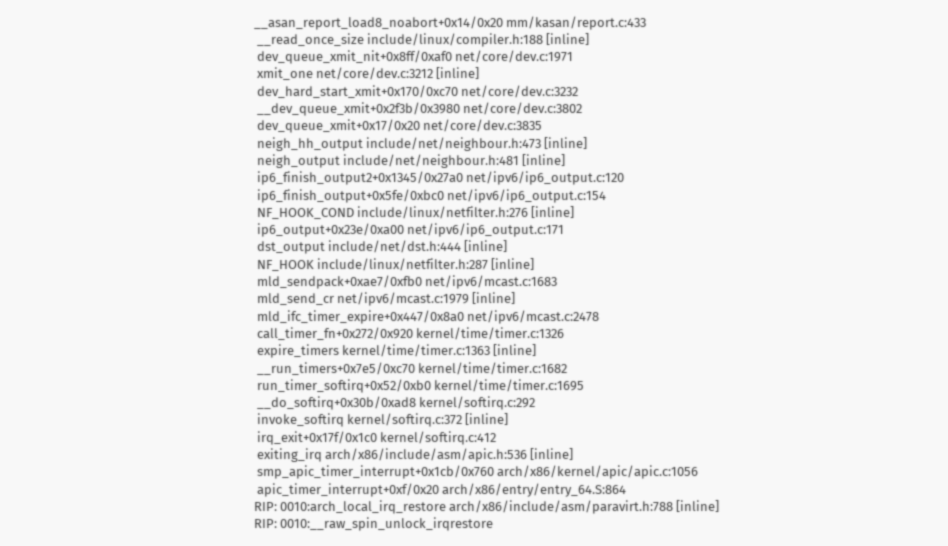__asan_report_load8_noabort+0x14/0x20 mm/kasan/report.c:433
 __read_once_size include/linux/compiler.h:188 [inline]
 dev_queue_xmit_nit+0x8ff/0xaf0 net/core/dev.c:1971
 xmit_one net/core/dev.c:3212 [inline]
 dev_hard_start_xmit+0x170/0xc70 net/core/dev.c:3232
 __dev_queue_xmit+0x2f3b/0x3980 net/core/dev.c:3802
 dev_queue_xmit+0x17/0x20 net/core/dev.c:3835
 neigh_hh_output include/net/neighbour.h:473 [inline]
 neigh_output include/net/neighbour.h:481 [inline]
 ip6_finish_output2+0x1345/0x27a0 net/ipv6/ip6_output.c:120
 ip6_finish_output+0x5fe/0xbc0 net/ipv6/ip6_output.c:154
 NF_HOOK_COND include/linux/netfilter.h:276 [inline]
 ip6_output+0x23e/0xa00 net/ipv6/ip6_output.c:171
 dst_output include/net/dst.h:444 [inline]
 NF_HOOK include/linux/netfilter.h:287 [inline]
 mld_sendpack+0xae7/0xfb0 net/ipv6/mcast.c:1683
 mld_send_cr net/ipv6/mcast.c:1979 [inline]
 mld_ifc_timer_expire+0x447/0x8a0 net/ipv6/mcast.c:2478
 call_timer_fn+0x272/0x920 kernel/time/timer.c:1326
 expire_timers kernel/time/timer.c:1363 [inline]
 __run_timers+0x7e5/0xc70 kernel/time/timer.c:1682
 run_timer_softirq+0x52/0xb0 kernel/time/timer.c:1695
 __do_softirq+0x30b/0xad8 kernel/softirq.c:292
 invoke_softirq kernel/softirq.c:372 [inline]
 irq_exit+0x17f/0x1c0 kernel/softirq.c:412
 exiting_irq arch/x86/include/asm/apic.h:536 [inline]
 smp_apic_timer_interrupt+0x1cb/0x760 arch/x86/kernel/apic/apic.c:1056
 apic_timer_interrupt+0xf/0x20 arch/x86/entry/entry_64.S:864
RIP: 0010:arch_local_irq_restore arch/x86/include/asm/paravirt.h:788 [inline]
RIP: 0010:__raw_spin_unlock_irqrestore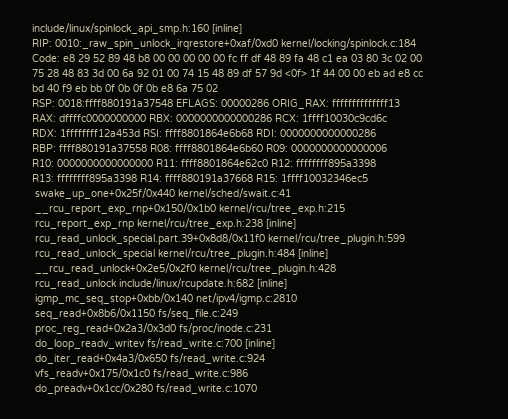include/linux/spinlock_api_smp.h:160 [inline]
RIP: 0010:_raw_spin_unlock_irqrestore+0xaf/0xd0 kernel/locking/spinlock.c:184
Code: e8 29 52 89 48 b8 00 00 00 00 00 fc ff df 48 89 fa 48 c1 ea 03 80 3c 02 00 75 28 48 83 3d 00 6a 92 01 00 74 15 48 89 df 57 9d <0f> 1f 44 00 00 eb ad e8 cc bd 40 f9 eb bb 0f 0b 0f 0b e8 6a 75 02
RSP: 0018:ffff880191a37548 EFLAGS: 00000286 ORIG_RAX: ffffffffffffff13
RAX: dffffc0000000000 RBX: 0000000000000286 RCX: 1ffff10030c9cd6c
RDX: 1ffffffff12a453d RSI: ffff8801864e6b68 RDI: 0000000000000286
RBP: ffff880191a37558 R08: ffff8801864e6b60 R09: 0000000000000006
R10: 0000000000000000 R11: ffff8801864e62c0 R12: ffffffff895a3398
R13: ffffffff895a3398 R14: ffff880191a37668 R15: 1ffff10032346ec5
 swake_up_one+0x25f/0x440 kernel/sched/swait.c:41
 __rcu_report_exp_rnp+0x150/0x1b0 kernel/rcu/tree_exp.h:215
 rcu_report_exp_rnp kernel/rcu/tree_exp.h:238 [inline]
 rcu_read_unlock_special.part.39+0x8d8/0x11f0 kernel/rcu/tree_plugin.h:599
 rcu_read_unlock_special kernel/rcu/tree_plugin.h:484 [inline]
 __rcu_read_unlock+0x2e5/0x2f0 kernel/rcu/tree_plugin.h:428
 rcu_read_unlock include/linux/rcupdate.h:682 [inline]
 igmp_mc_seq_stop+0xbb/0x140 net/ipv4/igmp.c:2810
 seq_read+0x8b6/0x1150 fs/seq_file.c:249
 proc_reg_read+0x2a3/0x3d0 fs/proc/inode.c:231
 do_loop_readv_writev fs/read_write.c:700 [inline]
 do_iter_read+0x4a3/0x650 fs/read_write.c:924
 vfs_readv+0x175/0x1c0 fs/read_write.c:986
 do_preadv+0x1cc/0x280 fs/read_write.c:1070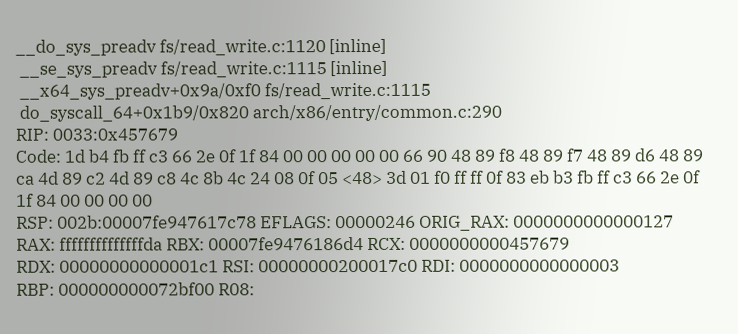__do_sys_preadv fs/read_write.c:1120 [inline]
 __se_sys_preadv fs/read_write.c:1115 [inline]
 __x64_sys_preadv+0x9a/0xf0 fs/read_write.c:1115
 do_syscall_64+0x1b9/0x820 arch/x86/entry/common.c:290
RIP: 0033:0x457679
Code: 1d b4 fb ff c3 66 2e 0f 1f 84 00 00 00 00 00 66 90 48 89 f8 48 89 f7 48 89 d6 48 89 ca 4d 89 c2 4d 89 c8 4c 8b 4c 24 08 0f 05 <48> 3d 01 f0 ff ff 0f 83 eb b3 fb ff c3 66 2e 0f 1f 84 00 00 00 00
RSP: 002b:00007fe947617c78 EFLAGS: 00000246 ORIG_RAX: 0000000000000127
RAX: ffffffffffffffda RBX: 00007fe9476186d4 RCX: 0000000000457679
RDX: 00000000000001c1 RSI: 00000000200017c0 RDI: 0000000000000003
RBP: 000000000072bf00 R08: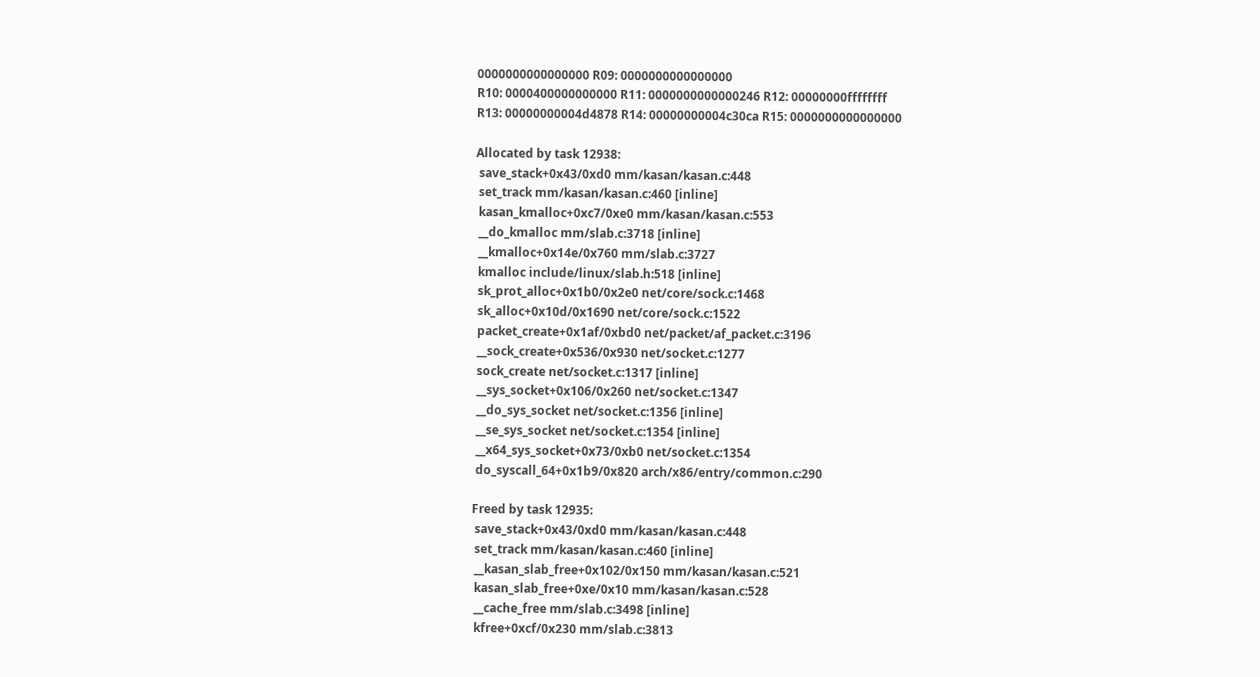0000000000000000 R09: 0000000000000000
R10: 0000400000000000 R11: 0000000000000246 R12: 00000000ffffffff
R13: 00000000004d4878 R14: 00000000004c30ca R15: 0000000000000000

Allocated by task 12938:
 save_stack+0x43/0xd0 mm/kasan/kasan.c:448
 set_track mm/kasan/kasan.c:460 [inline]
 kasan_kmalloc+0xc7/0xe0 mm/kasan/kasan.c:553
 __do_kmalloc mm/slab.c:3718 [inline]
 __kmalloc+0x14e/0x760 mm/slab.c:3727
 kmalloc include/linux/slab.h:518 [inline]
 sk_prot_alloc+0x1b0/0x2e0 net/core/sock.c:1468
 sk_alloc+0x10d/0x1690 net/core/sock.c:1522
 packet_create+0x1af/0xbd0 net/packet/af_packet.c:3196
 __sock_create+0x536/0x930 net/socket.c:1277
 sock_create net/socket.c:1317 [inline]
 __sys_socket+0x106/0x260 net/socket.c:1347
 __do_sys_socket net/socket.c:1356 [inline]
 __se_sys_socket net/socket.c:1354 [inline]
 __x64_sys_socket+0x73/0xb0 net/socket.c:1354
 do_syscall_64+0x1b9/0x820 arch/x86/entry/common.c:290

Freed by task 12935:
 save_stack+0x43/0xd0 mm/kasan/kasan.c:448
 set_track mm/kasan/kasan.c:460 [inline]
 __kasan_slab_free+0x102/0x150 mm/kasan/kasan.c:521
 kasan_slab_free+0xe/0x10 mm/kasan/kasan.c:528
 __cache_free mm/slab.c:3498 [inline]
 kfree+0xcf/0x230 mm/slab.c:3813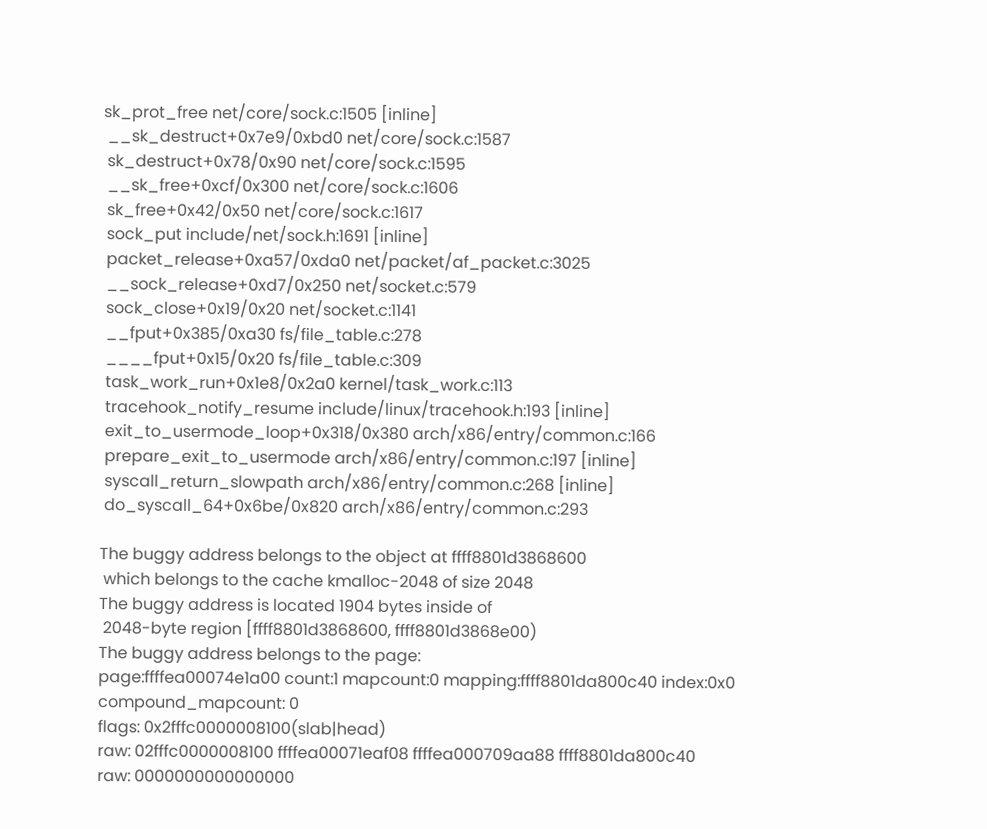sk_prot_free net/core/sock.c:1505 [inline]
 __sk_destruct+0x7e9/0xbd0 net/core/sock.c:1587
 sk_destruct+0x78/0x90 net/core/sock.c:1595
 __sk_free+0xcf/0x300 net/core/sock.c:1606
 sk_free+0x42/0x50 net/core/sock.c:1617
 sock_put include/net/sock.h:1691 [inline]
 packet_release+0xa57/0xda0 net/packet/af_packet.c:3025
 __sock_release+0xd7/0x250 net/socket.c:579
 sock_close+0x19/0x20 net/socket.c:1141
 __fput+0x385/0xa30 fs/file_table.c:278
 ____fput+0x15/0x20 fs/file_table.c:309
 task_work_run+0x1e8/0x2a0 kernel/task_work.c:113
 tracehook_notify_resume include/linux/tracehook.h:193 [inline]
 exit_to_usermode_loop+0x318/0x380 arch/x86/entry/common.c:166
 prepare_exit_to_usermode arch/x86/entry/common.c:197 [inline]
 syscall_return_slowpath arch/x86/entry/common.c:268 [inline]
 do_syscall_64+0x6be/0x820 arch/x86/entry/common.c:293

The buggy address belongs to the object at ffff8801d3868600
 which belongs to the cache kmalloc-2048 of size 2048
The buggy address is located 1904 bytes inside of
 2048-byte region [ffff8801d3868600, ffff8801d3868e00)
The buggy address belongs to the page:
page:ffffea00074e1a00 count:1 mapcount:0 mapping:ffff8801da800c40 index:0x0 compound_mapcount: 0
flags: 0x2fffc0000008100(slab|head)
raw: 02fffc0000008100 ffffea00071eaf08 ffffea000709aa88 ffff8801da800c40
raw: 0000000000000000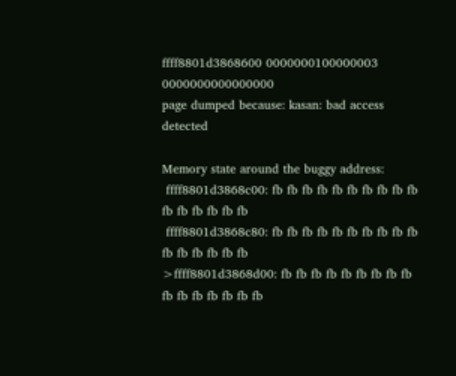ffff8801d3868600 0000000100000003 0000000000000000
page dumped because: kasan: bad access detected

Memory state around the buggy address:
 ffff8801d3868c00: fb fb fb fb fb fb fb fb fb fb fb fb fb fb fb fb
 ffff8801d3868c80: fb fb fb fb fb fb fb fb fb fb fb fb fb fb fb fb
>ffff8801d3868d00: fb fb fb fb fb fb fb fb fb fb fb fb fb fb fb fb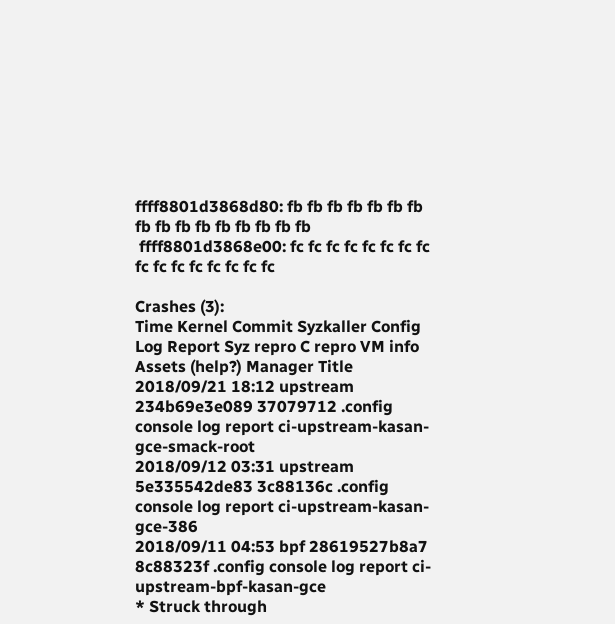ffff8801d3868d80: fb fb fb fb fb fb fb fb fb fb fb fb fb fb fb fb
 ffff8801d3868e00: fc fc fc fc fc fc fc fc fc fc fc fc fc fc fc fc

Crashes (3):
Time Kernel Commit Syzkaller Config Log Report Syz repro C repro VM info Assets (help?) Manager Title
2018/09/21 18:12 upstream 234b69e3e089 37079712 .config console log report ci-upstream-kasan-gce-smack-root
2018/09/12 03:31 upstream 5e335542de83 3c88136c .config console log report ci-upstream-kasan-gce-386
2018/09/11 04:53 bpf 28619527b8a7 8c88323f .config console log report ci-upstream-bpf-kasan-gce
* Struck through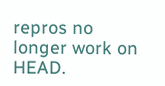repros no longer work on HEAD.